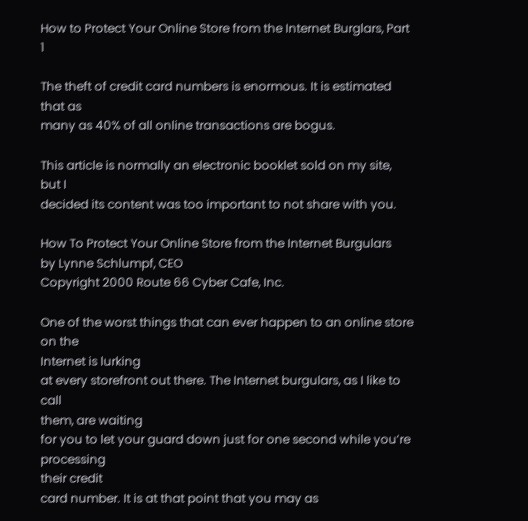How to Protect Your Online Store from the Internet Burglars, Part 1

The theft of credit card numbers is enormous. It is estimated that as
many as 40% of all online transactions are bogus.

This article is normally an electronic booklet sold on my site, but I
decided its content was too important to not share with you.

How To Protect Your Online Store from the Internet Burgulars
by Lynne Schlumpf, CEO
Copyright 2000 Route 66 Cyber Cafe, Inc.

One of the worst things that can ever happen to an online store on the
Internet is lurking
at every storefront out there. The Internet burgulars, as I like to call
them, are waiting
for you to let your guard down just for one second while you’re processing
their credit
card number. It is at that point that you may as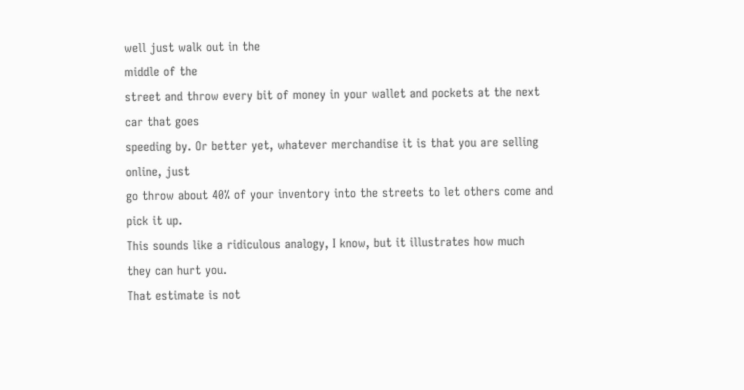well just walk out in the
middle of the
street and throw every bit of money in your wallet and pockets at the next
car that goes
speeding by. Or better yet, whatever merchandise it is that you are selling
online, just
go throw about 40% of your inventory into the streets to let others come and
pick it up.
This sounds like a ridiculous analogy, I know, but it illustrates how much
they can hurt you.
That estimate is not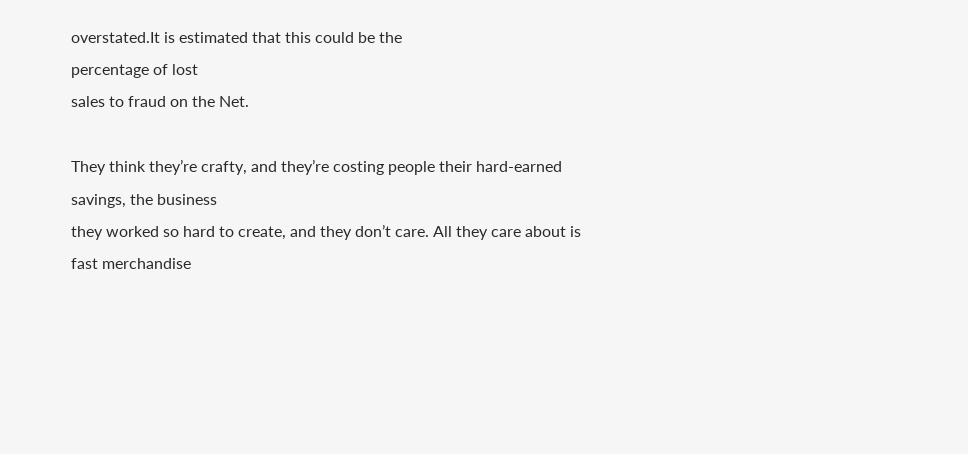overstated.It is estimated that this could be the
percentage of lost
sales to fraud on the Net.

They think they’re crafty, and they’re costing people their hard-earned
savings, the business
they worked so hard to create, and they don’t care. All they care about is
fast merchandise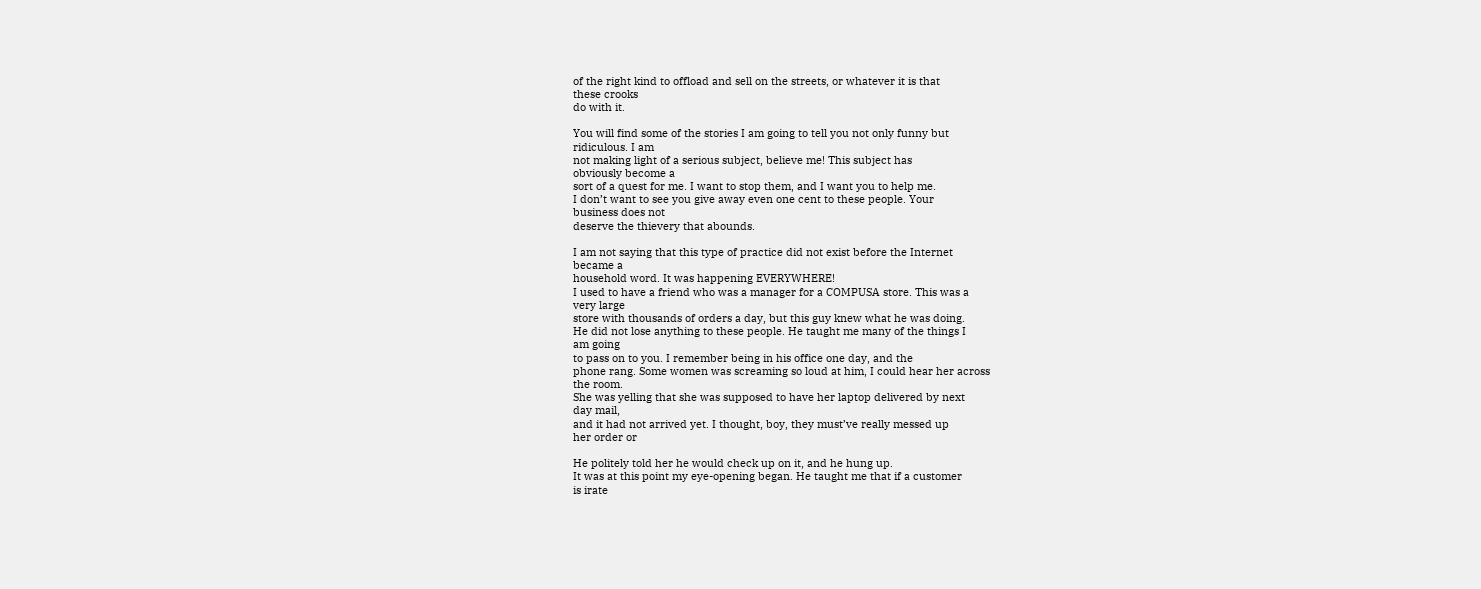of the right kind to offload and sell on the streets, or whatever it is that
these crooks
do with it.

You will find some of the stories I am going to tell you not only funny but
ridiculous. I am
not making light of a serious subject, believe me! This subject has
obviously become a
sort of a quest for me. I want to stop them, and I want you to help me.
I don’t want to see you give away even one cent to these people. Your
business does not
deserve the thievery that abounds.

I am not saying that this type of practice did not exist before the Internet
became a
household word. It was happening EVERYWHERE!
I used to have a friend who was a manager for a COMPUSA store. This was a
very large
store with thousands of orders a day, but this guy knew what he was doing.
He did not lose anything to these people. He taught me many of the things I
am going
to pass on to you. I remember being in his office one day, and the
phone rang. Some women was screaming so loud at him, I could hear her across
the room.
She was yelling that she was supposed to have her laptop delivered by next
day mail,
and it had not arrived yet. I thought, boy, they must’ve really messed up
her order or

He politely told her he would check up on it, and he hung up.
It was at this point my eye-opening began. He taught me that if a customer
is irate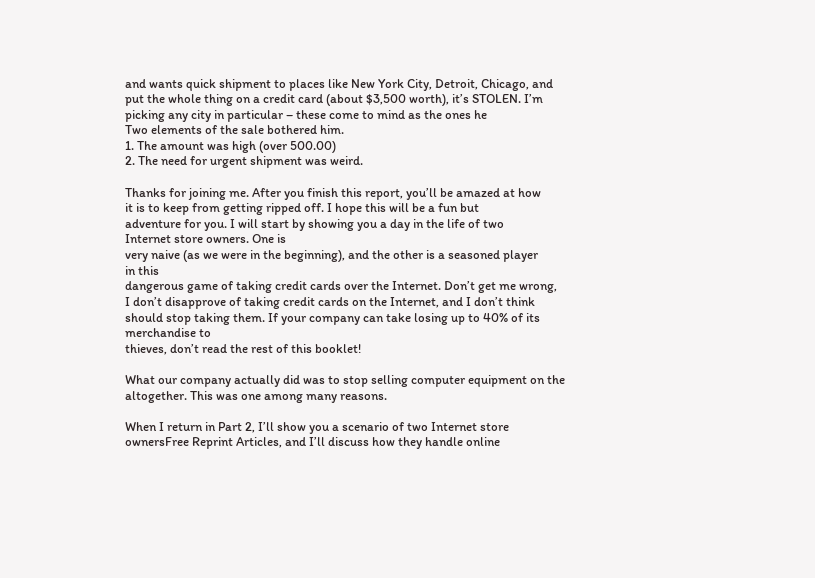and wants quick shipment to places like New York City, Detroit, Chicago, and
put the whole thing on a credit card (about $3,500 worth), it’s STOLEN. I’m
picking any city in particular – these come to mind as the ones he
Two elements of the sale bothered him.
1. The amount was high (over 500.00)
2. The need for urgent shipment was weird.

Thanks for joining me. After you finish this report, you’ll be amazed at how
it is to keep from getting ripped off. I hope this will be a fun but
adventure for you. I will start by showing you a day in the life of two
Internet store owners. One is
very naive (as we were in the beginning), and the other is a seasoned player
in this
dangerous game of taking credit cards over the Internet. Don’t get me wrong,
I don’t disapprove of taking credit cards on the Internet, and I don’t think
should stop taking them. If your company can take losing up to 40% of its
merchandise to
thieves, don’t read the rest of this booklet!

What our company actually did was to stop selling computer equipment on the
altogether. This was one among many reasons.

When I return in Part 2, I’ll show you a scenario of two Internet store
ownersFree Reprint Articles, and I’ll discuss how they handle online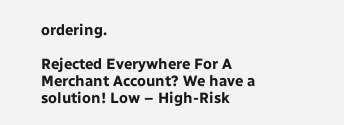ordering.

Rejected Everywhere For A Merchant Account? We have a solution! Low – High-Risk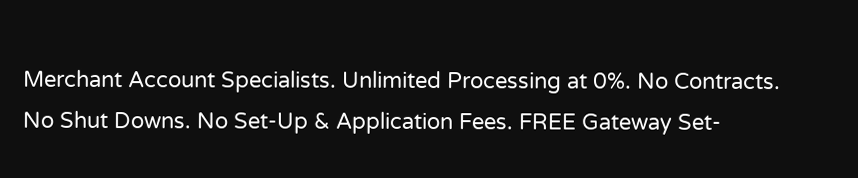Merchant Account Specialists. Unlimited Processing at 0%. No Contracts. No Shut Downs. No Set-Up & Application Fees. FREE Gateway Set-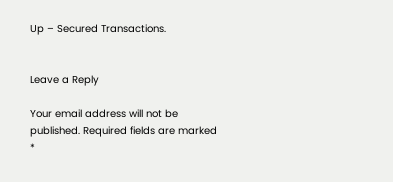Up – Secured Transactions.


Leave a Reply

Your email address will not be published. Required fields are marked *